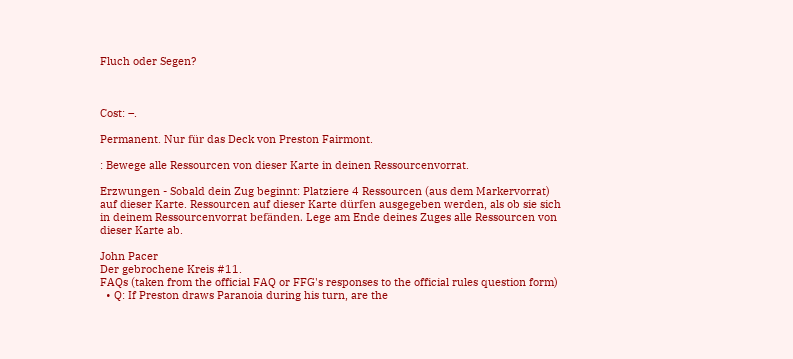Fluch oder Segen?



Cost: –.

Permanent. Nur für das Deck von Preston Fairmont.

: Bewege alle Ressourcen von dieser Karte in deinen Ressourcenvorrat.

Erzwungen - Sobald dein Zug beginnt: Platziere 4 Ressourcen (aus dem Markervorrat) auf dieser Karte. Ressourcen auf dieser Karte dürfen ausgegeben werden, als ob sie sich in deinem Ressourcenvorrat befänden. Lege am Ende deines Zuges alle Ressourcen von dieser Karte ab.

John Pacer
Der gebrochene Kreis #11.
FAQs (taken from the official FAQ or FFG's responses to the official rules question form)
  • Q: If Preston draws Paranoia during his turn, are the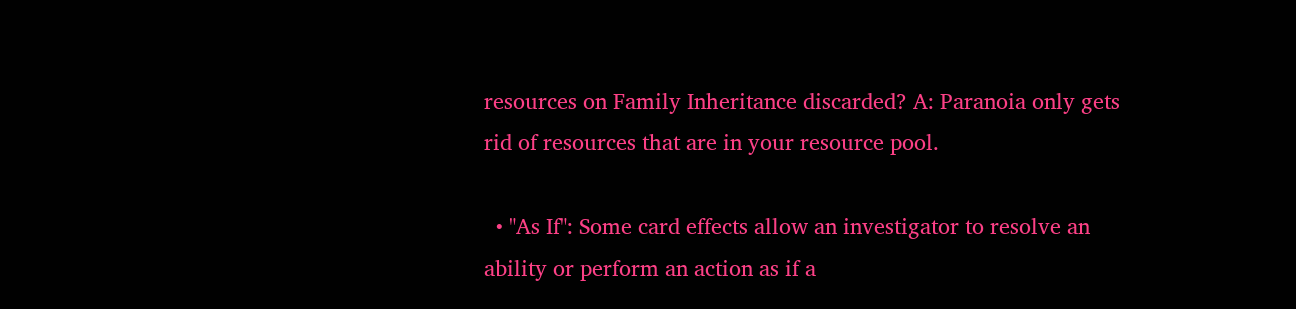resources on Family Inheritance discarded? A: Paranoia only gets rid of resources that are in your resource pool.

  • "As If": Some card effects allow an investigator to resolve an ability or perform an action as if a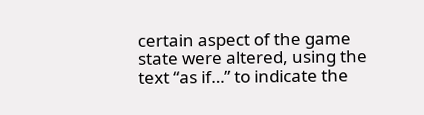certain aspect of the game state were altered, using the text “as if…” to indicate the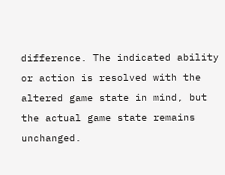difference. The indicated ability or action is resolved with the altered game state in mind, but the actual game state remains unchanged.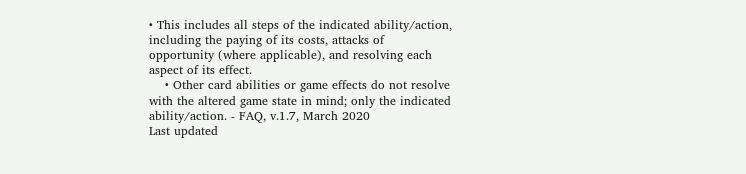• This includes all steps of the indicated ability/action, including the paying of its costs, attacks of opportunity (where applicable), and resolving each aspect of its effect.
    • Other card abilities or game effects do not resolve with the altered game state in mind; only the indicated ability/action. - FAQ, v.1.7, March 2020
Last updated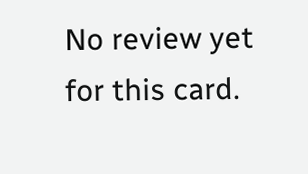No review yet for this card.